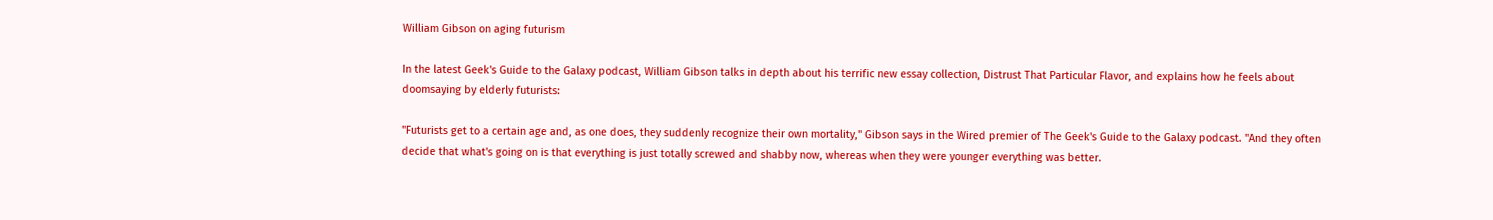William Gibson on aging futurism

In the latest Geek's Guide to the Galaxy podcast, William Gibson talks in depth about his terrific new essay collection, Distrust That Particular Flavor, and explains how he feels about doomsaying by elderly futurists:

"Futurists get to a certain age and, as one does, they suddenly recognize their own mortality," Gibson says in the Wired premier of The Geek's Guide to the Galaxy podcast. "And they often decide that what's going on is that everything is just totally screwed and shabby now, whereas when they were younger everything was better.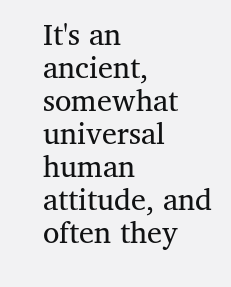It's an ancient, somewhat universal human attitude, and often they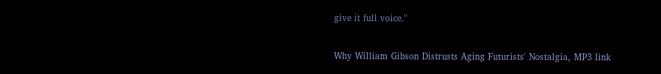give it full voice."

Why William Gibson Distrusts Aging Futurists' Nostalgia, MP3 link